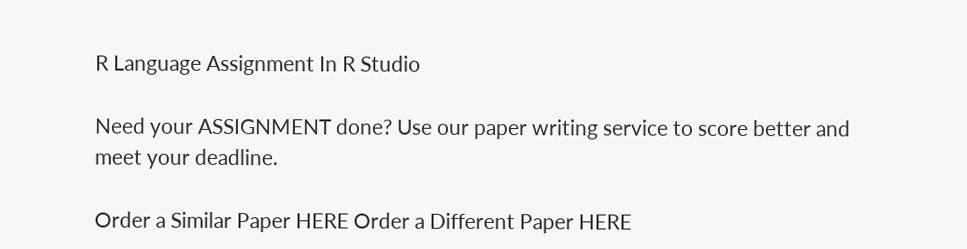R Language Assignment In R Studio

Need your ASSIGNMENT done? Use our paper writing service to score better and meet your deadline.

Order a Similar Paper HERE Order a Different Paper HERE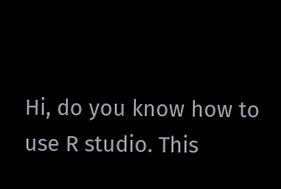Hi, do you know how to use R studio. This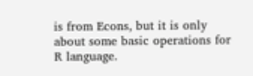is from Econs, but it is only about some basic operations for R language.